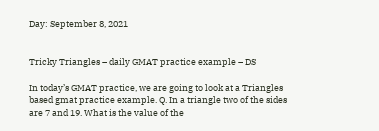Day: September 8, 2021


Tricky Triangles – daily GMAT practice example – DS

In today’s GMAT practice, we are going to look at a Triangles based gmat practice example. Q. In a triangle two of the sides are 7 and 19. What is the value of the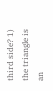third side? 1) the triangle is an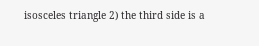isosceles triangle 2) the third side is a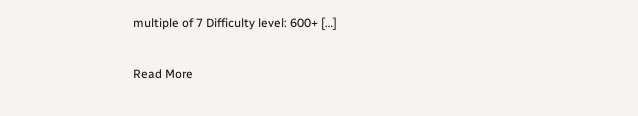multiple of 7 Difficulty level: 600+ […]

Read More